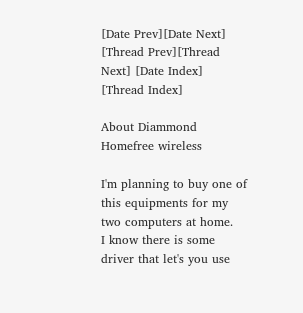[Date Prev][Date Next] [Thread Prev][Thread Next] [Date Index] [Thread Index]

About Diammond Homefree wireless

I'm planning to buy one of this equipments for my two computers at home.
I know there is some driver that let's you use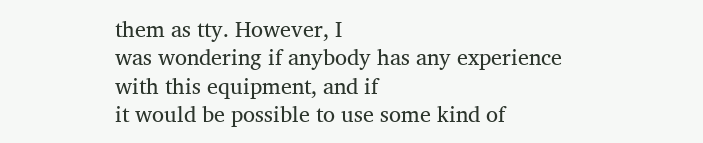them as tty. However, I
was wondering if anybody has any experience with this equipment, and if
it would be possible to use some kind of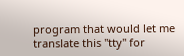program that would let me
translate this "tty" for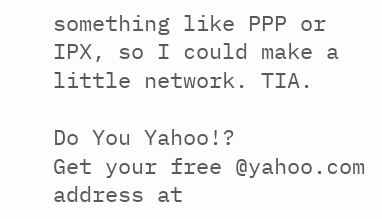something like PPP or  IPX, so I could make a
little network. TIA.

Do You Yahoo!?
Get your free @yahoo.com address at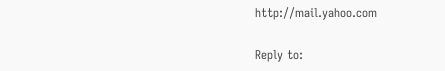http://mail.yahoo.com

Reply to: